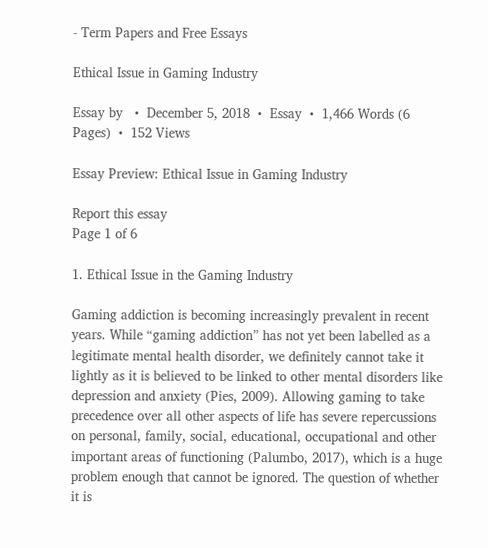- Term Papers and Free Essays

Ethical Issue in Gaming Industry

Essay by   •  December 5, 2018  •  Essay  •  1,466 Words (6 Pages)  •  152 Views

Essay Preview: Ethical Issue in Gaming Industry

Report this essay
Page 1 of 6

1. Ethical Issue in the Gaming Industry

Gaming addiction is becoming increasingly prevalent in recent years. While “gaming addiction” has not yet been labelled as a legitimate mental health disorder, we definitely cannot take it lightly as it is believed to be linked to other mental disorders like depression and anxiety (Pies, 2009). Allowing gaming to take precedence over all other aspects of life has severe repercussions on personal, family, social, educational, occupational and other important areas of functioning (Palumbo, 2017), which is a huge problem enough that cannot be ignored. The question of whether it is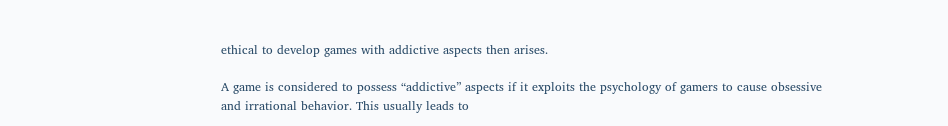ethical to develop games with addictive aspects then arises.

A game is considered to possess “addictive” aspects if it exploits the psychology of gamers to cause obsessive and irrational behavior. This usually leads to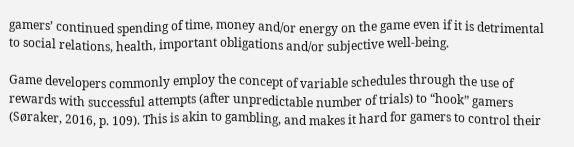gamers’ continued spending of time, money and/or energy on the game even if it is detrimental to social relations, health, important obligations and/or subjective well-being.

Game developers commonly employ the concept of variable schedules through the use of rewards with successful attempts (after unpredictable number of trials) to “hook” gamers (Søraker, 2016, p. 109). This is akin to gambling, and makes it hard for gamers to control their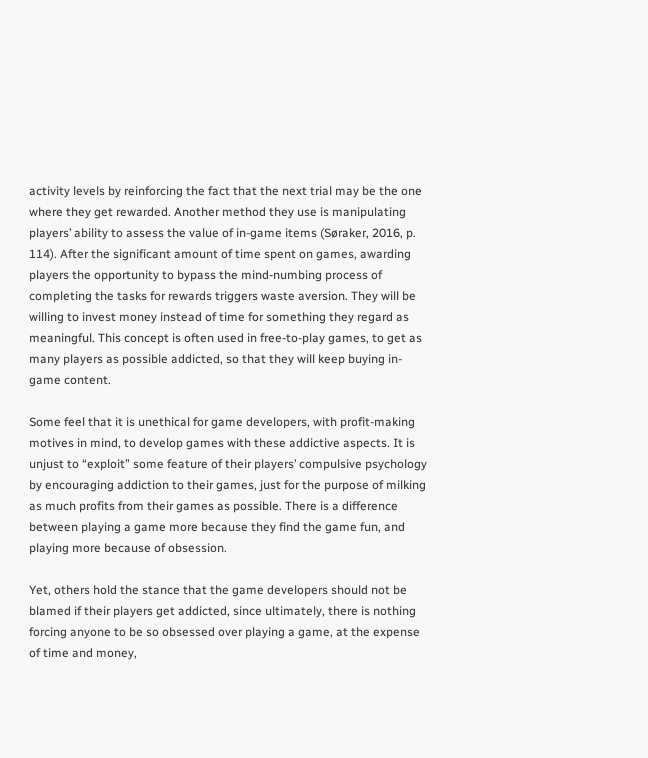activity levels by reinforcing the fact that the next trial may be the one where they get rewarded. Another method they use is manipulating players’ ability to assess the value of in-game items (Søraker, 2016, p. 114). After the significant amount of time spent on games, awarding players the opportunity to bypass the mind-numbing process of completing the tasks for rewards triggers waste aversion. They will be willing to invest money instead of time for something they regard as meaningful. This concept is often used in free-to-play games, to get as many players as possible addicted, so that they will keep buying in-game content.

Some feel that it is unethical for game developers, with profit-making motives in mind, to develop games with these addictive aspects. It is unjust to “exploit” some feature of their players’ compulsive psychology by encouraging addiction to their games, just for the purpose of milking as much profits from their games as possible. There is a difference between playing a game more because they find the game fun, and playing more because of obsession.

Yet, others hold the stance that the game developers should not be blamed if their players get addicted, since ultimately, there is nothing forcing anyone to be so obsessed over playing a game, at the expense of time and money,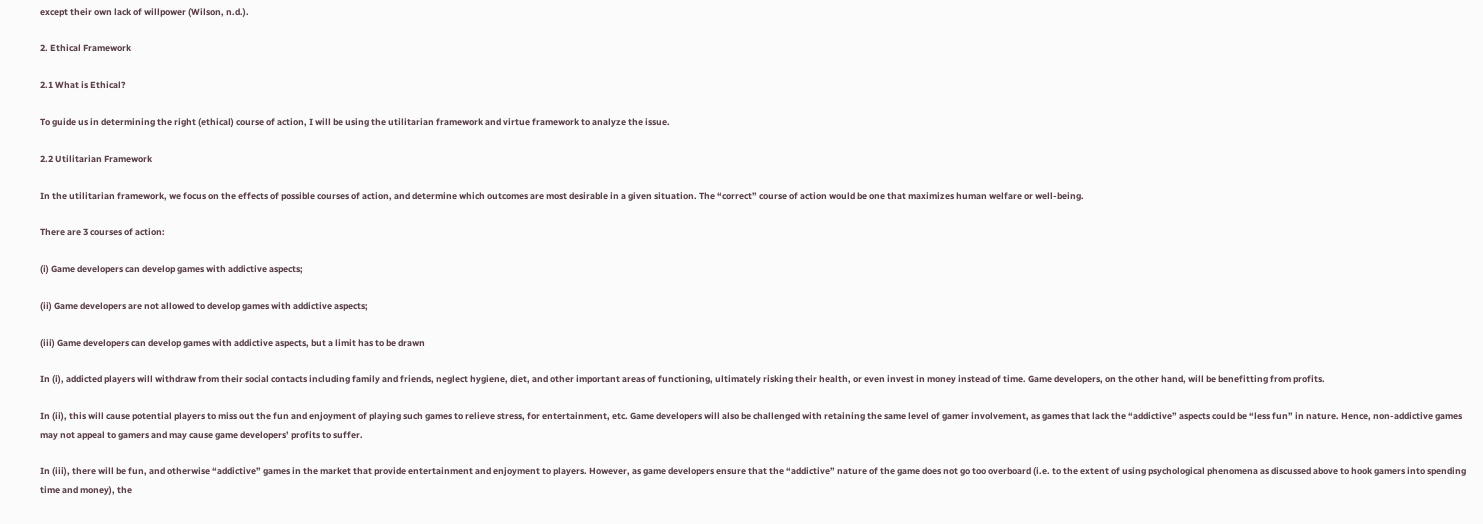except their own lack of willpower (Wilson, n.d.).

2. Ethical Framework

2.1 What is Ethical?

To guide us in determining the right (ethical) course of action, I will be using the utilitarian framework and virtue framework to analyze the issue.

2.2 Utilitarian Framework

In the utilitarian framework, we focus on the effects of possible courses of action, and determine which outcomes are most desirable in a given situation. The “correct” course of action would be one that maximizes human welfare or well-being.

There are 3 courses of action:

(i) Game developers can develop games with addictive aspects;

(ii) Game developers are not allowed to develop games with addictive aspects;

(iii) Game developers can develop games with addictive aspects, but a limit has to be drawn

In (i), addicted players will withdraw from their social contacts including family and friends, neglect hygiene, diet, and other important areas of functioning, ultimately risking their health, or even invest in money instead of time. Game developers, on the other hand, will be benefitting from profits.

In (ii), this will cause potential players to miss out the fun and enjoyment of playing such games to relieve stress, for entertainment, etc. Game developers will also be challenged with retaining the same level of gamer involvement, as games that lack the “addictive” aspects could be “less fun” in nature. Hence, non-addictive games may not appeal to gamers and may cause game developers’ profits to suffer.

In (iii), there will be fun, and otherwise “addictive” games in the market that provide entertainment and enjoyment to players. However, as game developers ensure that the “addictive” nature of the game does not go too overboard (i.e. to the extent of using psychological phenomena as discussed above to hook gamers into spending time and money), the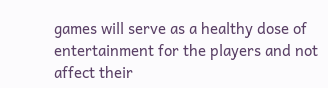games will serve as a healthy dose of entertainment for the players and not affect their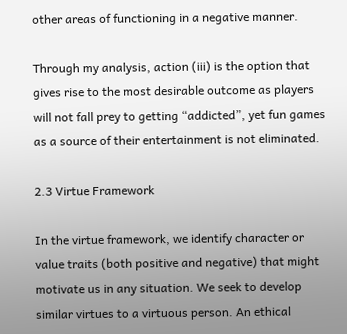other areas of functioning in a negative manner.

Through my analysis, action (iii) is the option that gives rise to the most desirable outcome as players will not fall prey to getting “addicted”, yet fun games as a source of their entertainment is not eliminated.

2.3 Virtue Framework

In the virtue framework, we identify character or value traits (both positive and negative) that might motivate us in any situation. We seek to develop similar virtues to a virtuous person. An ethical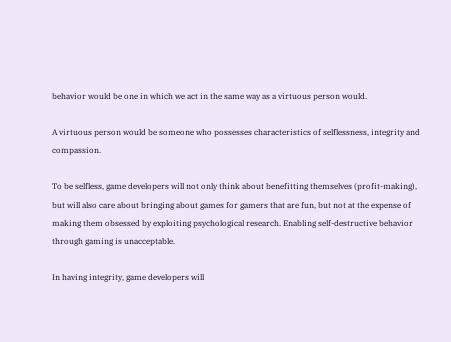behavior would be one in which we act in the same way as a virtuous person would.

A virtuous person would be someone who possesses characteristics of selflessness, integrity and compassion.

To be selfless, game developers will not only think about benefitting themselves (profit-making), but will also care about bringing about games for gamers that are fun, but not at the expense of making them obsessed by exploiting psychological research. Enabling self-destructive behavior through gaming is unacceptable.

In having integrity, game developers will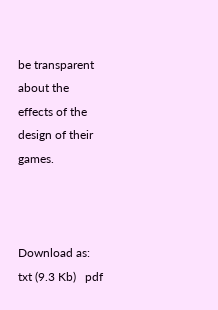be transparent about the effects of the design of their games.



Download as:   txt (9.3 Kb)   pdf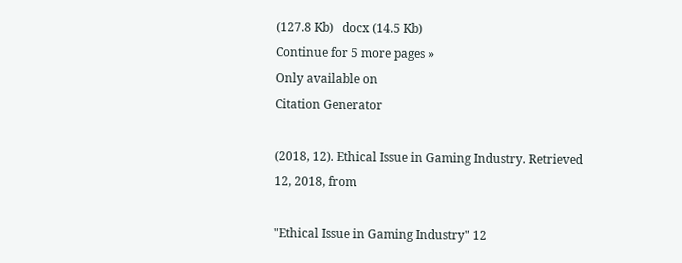(127.8 Kb)   docx (14.5 Kb)
Continue for 5 more pages »
Only available on
Citation Generator

(2018, 12). Ethical Issue in Gaming Industry. Retrieved 12, 2018, from

"Ethical Issue in Gaming Industry" 12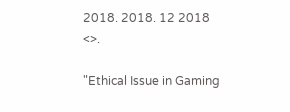2018. 2018. 12 2018 <>.

"Ethical Issue in Gaming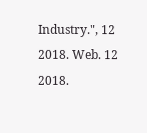Industry.", 12 2018. Web. 12 2018.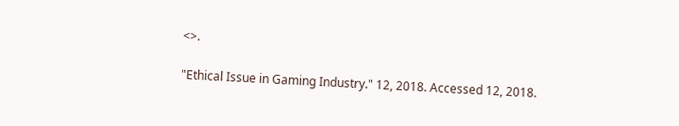<>.

"Ethical Issue in Gaming Industry." 12, 2018. Accessed 12, 2018.